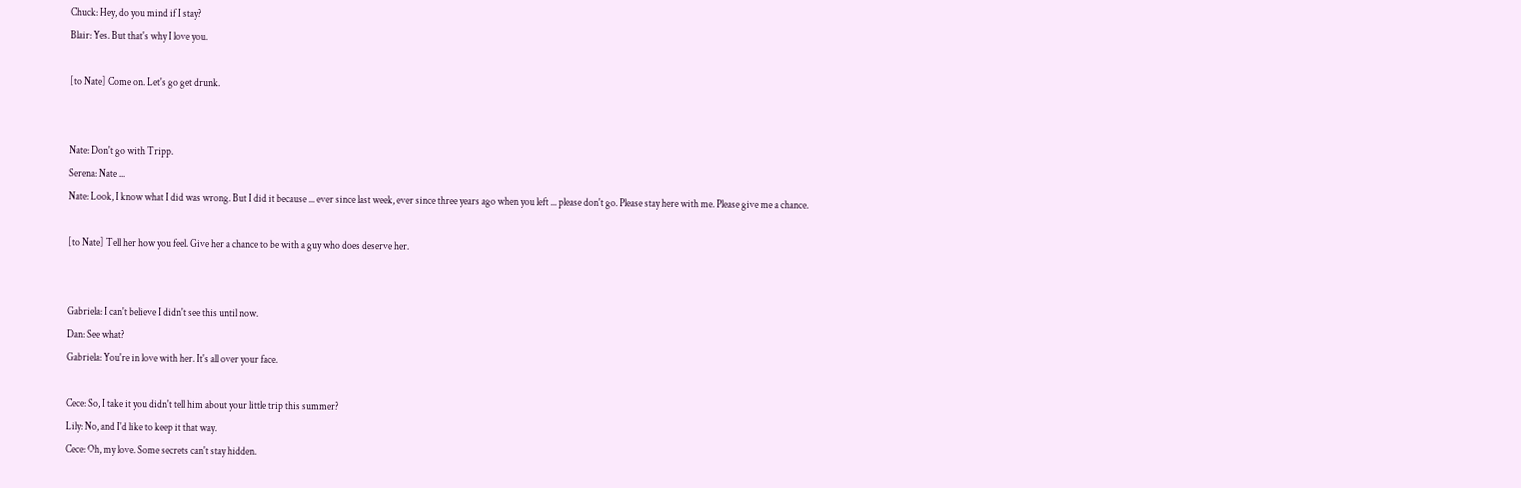Chuck: Hey, do you mind if I stay?
Blair: Yes. But that's why I love you.

[to Nate] Come on. Let's go get drunk.


Nate: Don't go with Tripp.
Serena: Nate ...
Nate: Look, I know what I did was wrong. But I did it because ... ever since last week, ever since three years ago when you left ... please don't go. Please stay here with me. Please give me a chance.

[to Nate] Tell her how you feel. Give her a chance to be with a guy who does deserve her.


Gabriela: I can't believe I didn't see this until now.
Dan: See what?
Gabriela: You're in love with her. It's all over your face.

Cece: So, I take it you didn't tell him about your little trip this summer?
Lily: No, and I'd like to keep it that way.
Cece: Oh, my love. Some secrets can't stay hidden.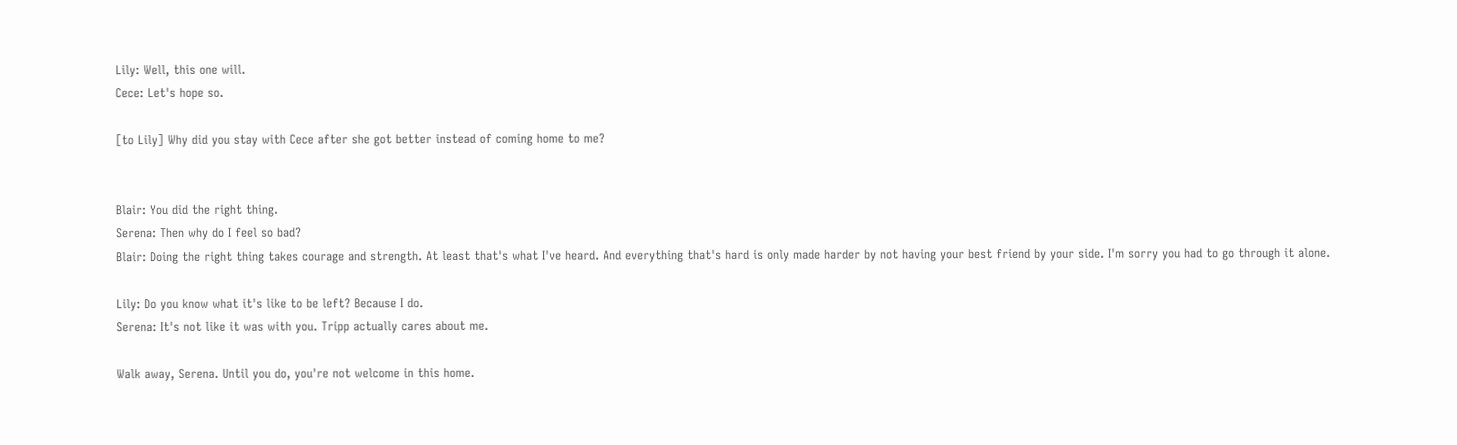Lily: Well, this one will.
Cece: Let's hope so.

[to Lily] Why did you stay with Cece after she got better instead of coming home to me?


Blair: You did the right thing.
Serena: Then why do I feel so bad?
Blair: Doing the right thing takes courage and strength. At least that's what I've heard. And everything that's hard is only made harder by not having your best friend by your side. I'm sorry you had to go through it alone.

Lily: Do you know what it's like to be left? Because I do.
Serena: It's not like it was with you. Tripp actually cares about me.

Walk away, Serena. Until you do, you're not welcome in this home.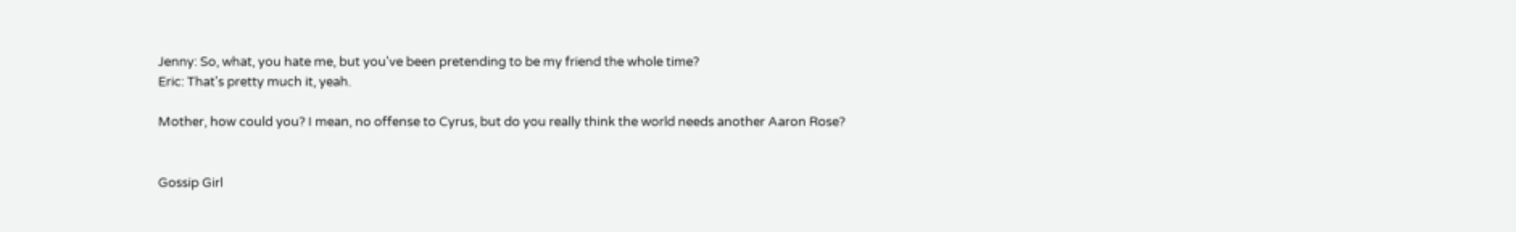Jenny: So, what, you hate me, but you've been pretending to be my friend the whole time?
Eric: That's pretty much it, yeah.

Mother, how could you? I mean, no offense to Cyrus, but do you really think the world needs another Aaron Rose?


Gossip Girl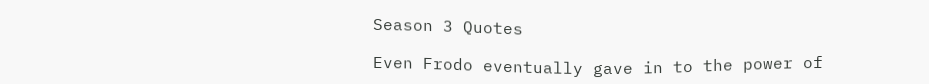Season 3 Quotes

Even Frodo eventually gave in to the power of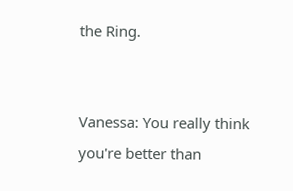the Ring.


Vanessa: You really think you're better than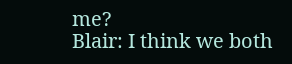me?
Blair: I think we both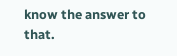know the answer to that.